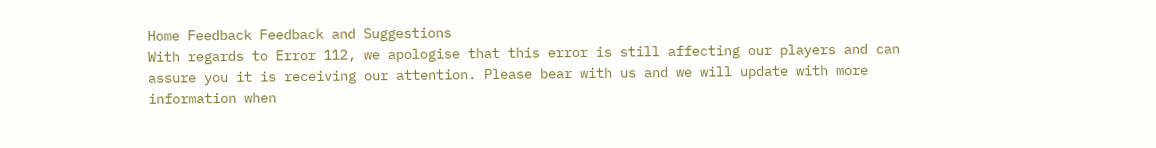Home Feedback Feedback and Suggestions
With regards to Error 112, we apologise that this error is still affecting our players and can assure you it is receiving our attention. Please bear with us and we will update with more information when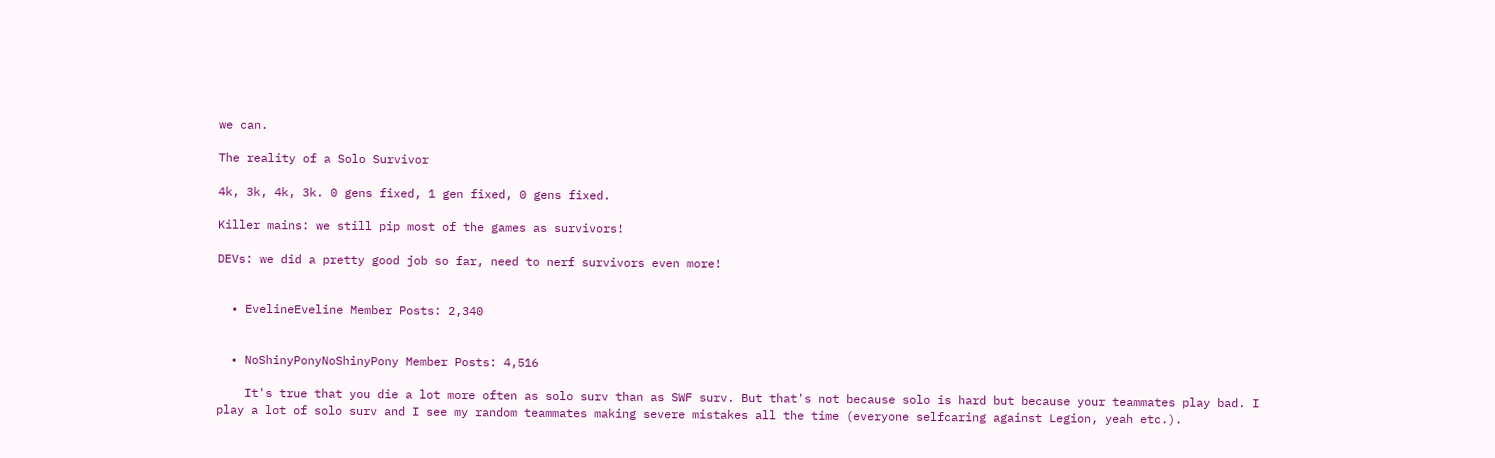we can.

The reality of a Solo Survivor

4k, 3k, 4k, 3k. 0 gens fixed, 1 gen fixed, 0 gens fixed.

Killer mains: we still pip most of the games as survivors!

DEVs: we did a pretty good job so far, need to nerf survivors even more!


  • EvelineEveline Member Posts: 2,340


  • NoShinyPonyNoShinyPony Member Posts: 4,516

    It's true that you die a lot more often as solo surv than as SWF surv. But that's not because solo is hard but because your teammates play bad. I play a lot of solo surv and I see my random teammates making severe mistakes all the time (everyone selfcaring against Legion, yeah etc.).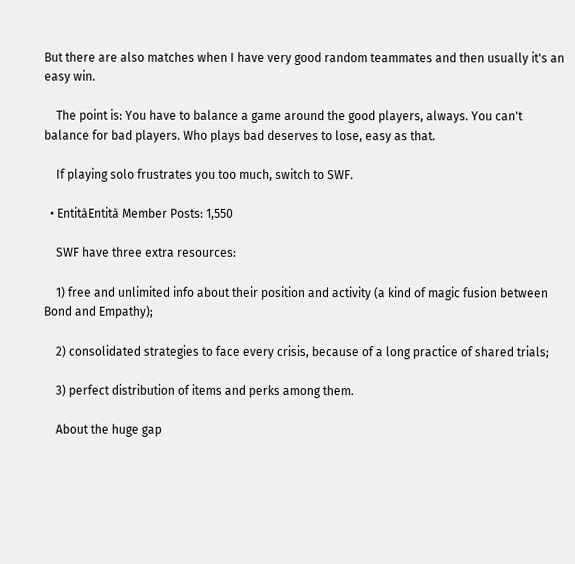But there are also matches when I have very good random teammates and then usually it's an easy win.

    The point is: You have to balance a game around the good players, always. You can't balance for bad players. Who plays bad deserves to lose, easy as that.

    If playing solo frustrates you too much, switch to SWF.

  • EntitàEntità Member Posts: 1,550

    SWF have three extra resources:

    1) free and unlimited info about their position and activity (a kind of magic fusion between Bond and Empathy);

    2) consolidated strategies to face every crisis, because of a long practice of shared trials;

    3) perfect distribution of items and perks among them.

    About the huge gap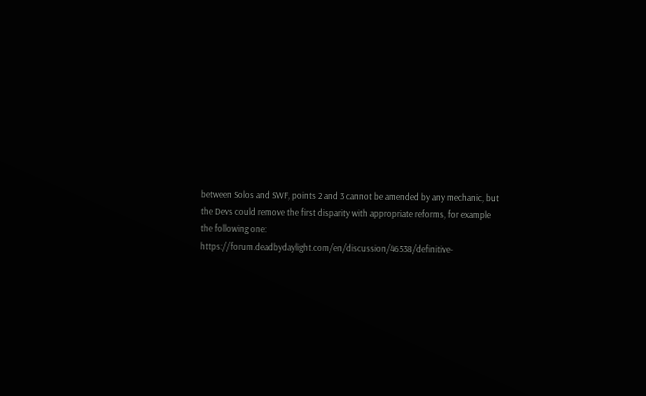between Solos and SWF, points 2 and 3 cannot be amended by any mechanic, but the Devs could remove the first disparity with appropriate reforms, for example the following one: https://forum.deadbydaylight.com/en/discussion/46538/definitive-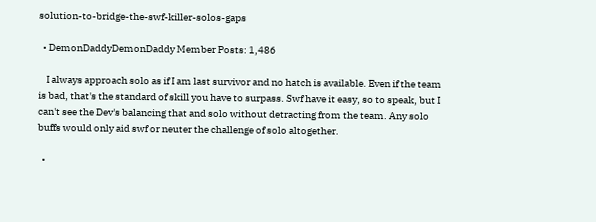solution-to-bridge-the-swf-killer-solos-gaps

  • DemonDaddyDemonDaddy Member Posts: 1,486

    I always approach solo as if I am last survivor and no hatch is available. Even if the team is bad, that's the standard of skill you have to surpass. Swf have it easy, so to speak, but I can't see the Dev's balancing that and solo without detracting from the team. Any solo buffs would only aid swf or neuter the challenge of solo altogether.

  •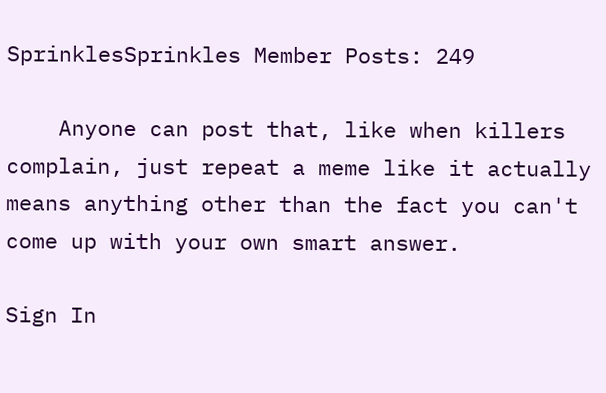SprinklesSprinkles Member Posts: 249

    Anyone can post that, like when killers complain, just repeat a meme like it actually means anything other than the fact you can't come up with your own smart answer.

Sign In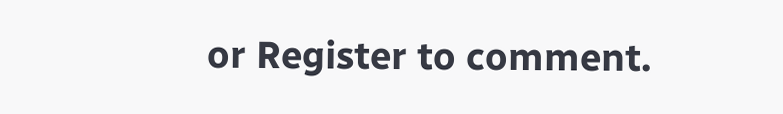or Register to comment.